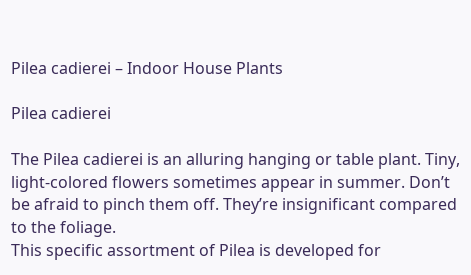Pilea cadierei – Indoor House Plants

Pilea cadierei

The Pilea cadierei is an alluring hanging or table plant. Tiny, light-colored flowers sometimes appear in summer. Don’t be afraid to pinch them off. They’re insignificant compared to the foliage.
This specific assortment of Pilea is developed for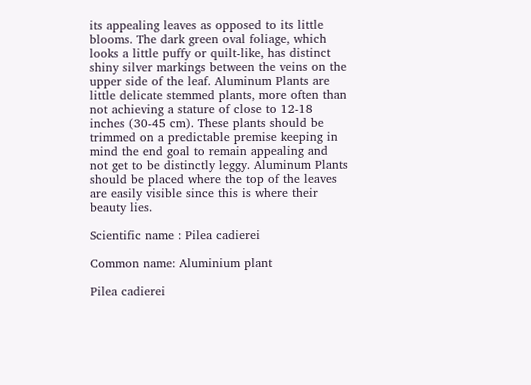its appealing leaves as opposed to its little blooms. The dark green oval foliage, which looks a little puffy or quilt-like, has distinct shiny silver markings between the veins on the upper side of the leaf. Aluminum Plants are little delicate stemmed plants, more often than not achieving a stature of close to 12-18 inches (30-45 cm). These plants should be trimmed on a predictable premise keeping in mind the end goal to remain appealing and not get to be distinctly leggy. Aluminum Plants should be placed where the top of the leaves are easily visible since this is where their beauty lies.

Scientific name : Pilea cadierei

Common name: Aluminium plant

Pilea cadierei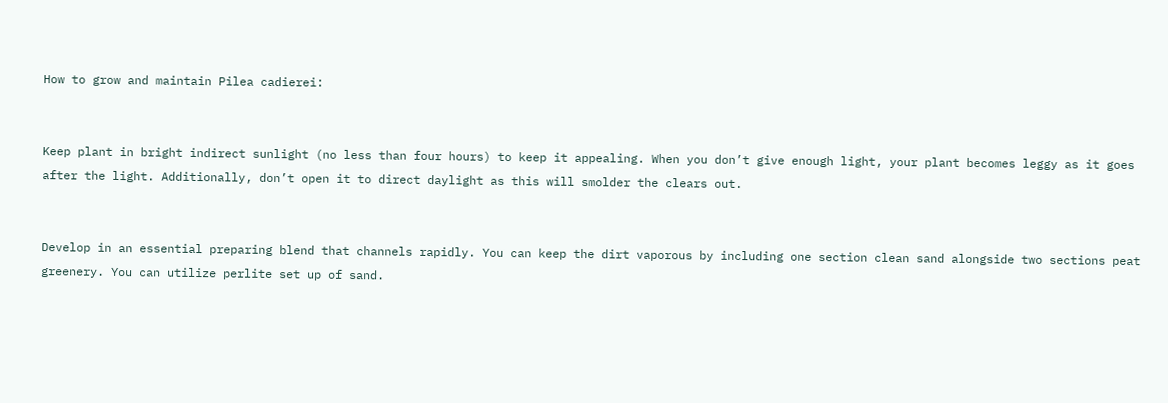How to grow and maintain Pilea cadierei:


Keep plant in bright indirect sunlight (no less than four hours) to keep it appealing. When you don’t give enough light, your plant becomes leggy as it goes after the light. Additionally, don’t open it to direct daylight as this will smolder the clears out.


Develop in an essential preparing blend that channels rapidly. You can keep the dirt vaporous by including one section clean sand alongside two sections peat greenery. You can utilize perlite set up of sand.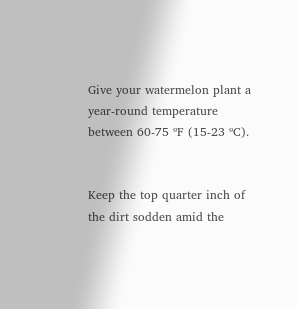Give your watermelon plant a year-round temperature between 60-75 ºF (15-23 ºC).


Keep the top quarter inch of the dirt sodden amid the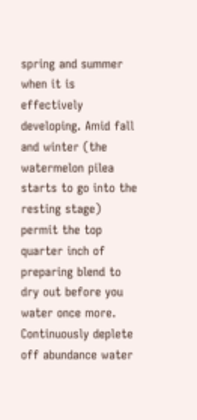spring and summer when it is effectively developing. Amid fall and winter (the watermelon pilea starts to go into the resting stage) permit the top quarter inch of preparing blend to dry out before you water once more. Continuously deplete off abundance water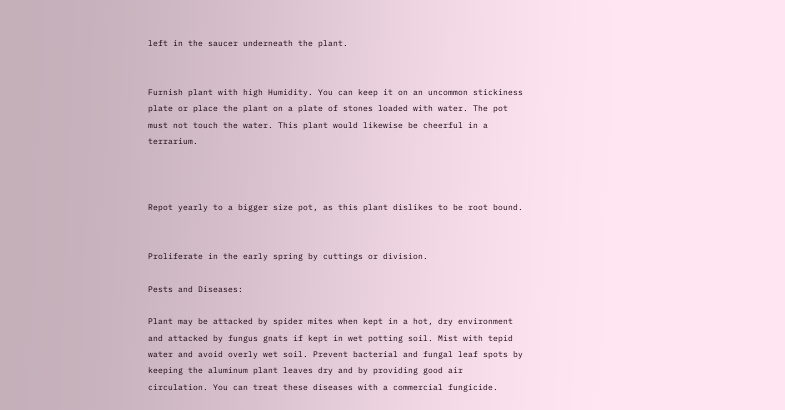left in the saucer underneath the plant.


Furnish plant with high Humidity. You can keep it on an uncommon stickiness plate or place the plant on a plate of stones loaded with water. The pot must not touch the water. This plant would likewise be cheerful in a terrarium.



Repot yearly to a bigger size pot, as this plant dislikes to be root bound.


Proliferate in the early spring by cuttings or division.

Pests and Diseases:

Plant may be attacked by spider mites when kept in a hot, dry environment and attacked by fungus gnats if kept in wet potting soil. Mist with tepid water and avoid overly wet soil. Prevent bacterial and fungal leaf spots by keeping the aluminum plant leaves dry and by providing good air circulation. You can treat these diseases with a commercial fungicide.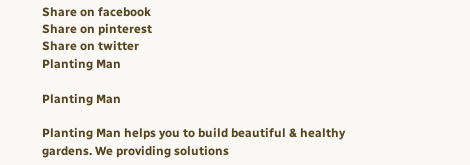Share on facebook
Share on pinterest
Share on twitter
Planting Man

Planting Man

Planting Man helps you to build beautiful & healthy gardens. We providing solutions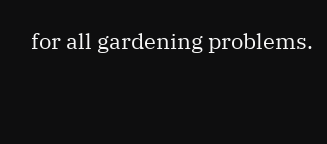for all gardening problems.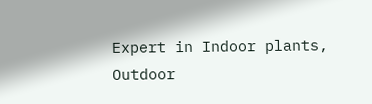Expert in Indoor plants, Outdoor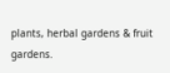plants, herbal gardens & fruit gardens.